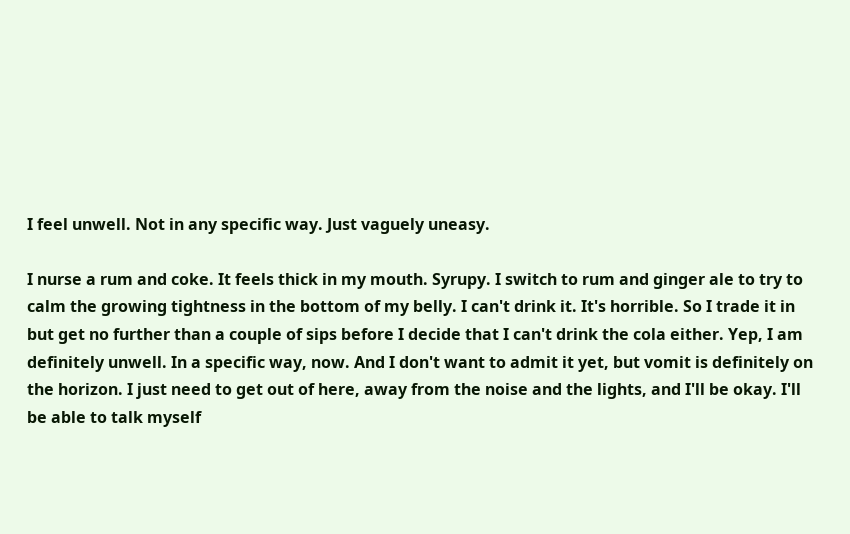I feel unwell. Not in any specific way. Just vaguely uneasy.

I nurse a rum and coke. It feels thick in my mouth. Syrupy. I switch to rum and ginger ale to try to calm the growing tightness in the bottom of my belly. I can't drink it. It's horrible. So I trade it in but get no further than a couple of sips before I decide that I can't drink the cola either. Yep, I am definitely unwell. In a specific way, now. And I don't want to admit it yet, but vomit is definitely on the horizon. I just need to get out of here, away from the noise and the lights, and I'll be okay. I'll be able to talk myself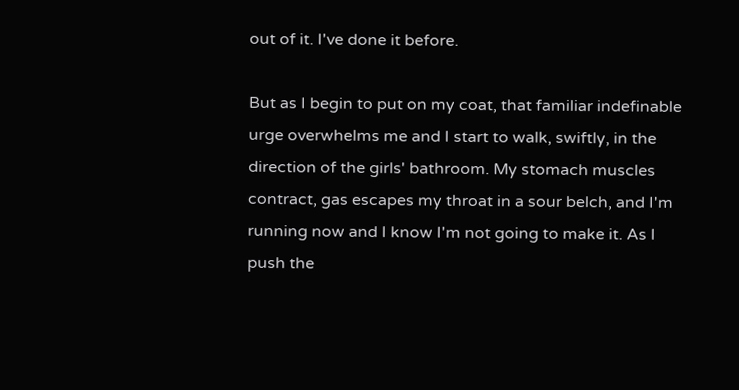out of it. I've done it before.

But as I begin to put on my coat, that familiar indefinable urge overwhelms me and I start to walk, swiftly, in the direction of the girls' bathroom. My stomach muscles contract, gas escapes my throat in a sour belch, and I'm running now and I know I'm not going to make it. As I push the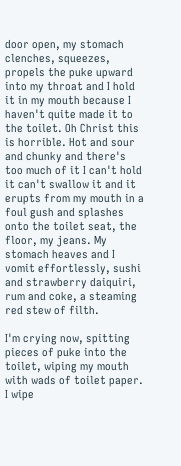door open, my stomach clenches, squeezes, propels the puke upward into my throat and I hold it in my mouth because I haven't quite made it to the toilet. Oh Christ this is horrible. Hot and sour and chunky and there's too much of it I can't hold it can't swallow it and it erupts from my mouth in a foul gush and splashes onto the toilet seat, the floor, my jeans. My stomach heaves and I vomit effortlessly, sushi and strawberry daiquiri, rum and coke, a steaming red stew of filth.

I'm crying now, spitting pieces of puke into the toilet, wiping my mouth with wads of toilet paper. I wipe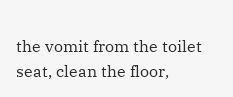the vomit from the toilet seat, clean the floor,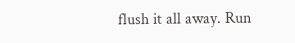flush it all away. Run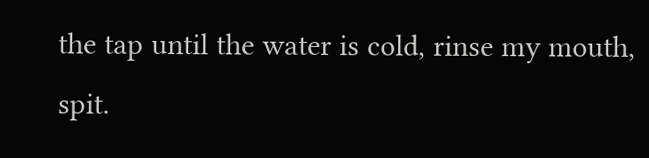the tap until the water is cold, rinse my mouth, spit.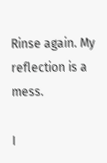Rinse again. My reflection is a mess.

I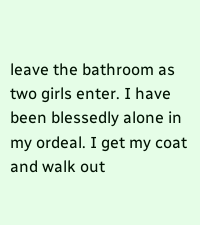leave the bathroom as two girls enter. I have been blessedly alone in my ordeal. I get my coat and walk out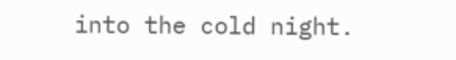into the cold night.